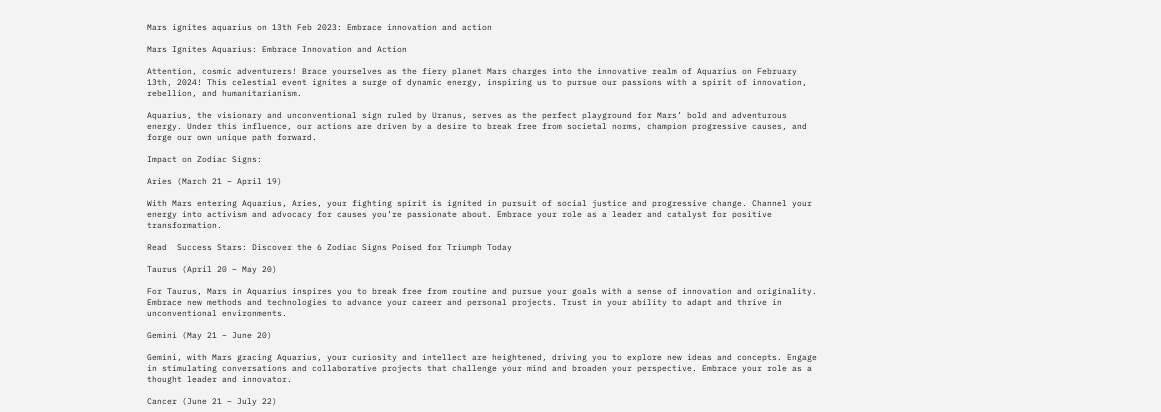Mars ignites aquarius on 13th Feb 2023: Embrace innovation and action

Mars Ignites Aquarius: Embrace Innovation and Action

Attention, cosmic adventurers! Brace yourselves as the fiery planet Mars charges into the innovative realm of Aquarius on February 13th, 2024! This celestial event ignites a surge of dynamic energy, inspiring us to pursue our passions with a spirit of innovation, rebellion, and humanitarianism.

Aquarius, the visionary and unconventional sign ruled by Uranus, serves as the perfect playground for Mars’ bold and adventurous energy. Under this influence, our actions are driven by a desire to break free from societal norms, champion progressive causes, and forge our own unique path forward.

Impact on Zodiac Signs:

Aries (March 21 – April 19)

With Mars entering Aquarius, Aries, your fighting spirit is ignited in pursuit of social justice and progressive change. Channel your energy into activism and advocacy for causes you’re passionate about. Embrace your role as a leader and catalyst for positive transformation.

Read  Success Stars: Discover the 6 Zodiac Signs Poised for Triumph Today

Taurus (April 20 – May 20)

For Taurus, Mars in Aquarius inspires you to break free from routine and pursue your goals with a sense of innovation and originality. Embrace new methods and technologies to advance your career and personal projects. Trust in your ability to adapt and thrive in unconventional environments.

Gemini (May 21 – June 20)

Gemini, with Mars gracing Aquarius, your curiosity and intellect are heightened, driving you to explore new ideas and concepts. Engage in stimulating conversations and collaborative projects that challenge your mind and broaden your perspective. Embrace your role as a thought leader and innovator.

Cancer (June 21 – July 22)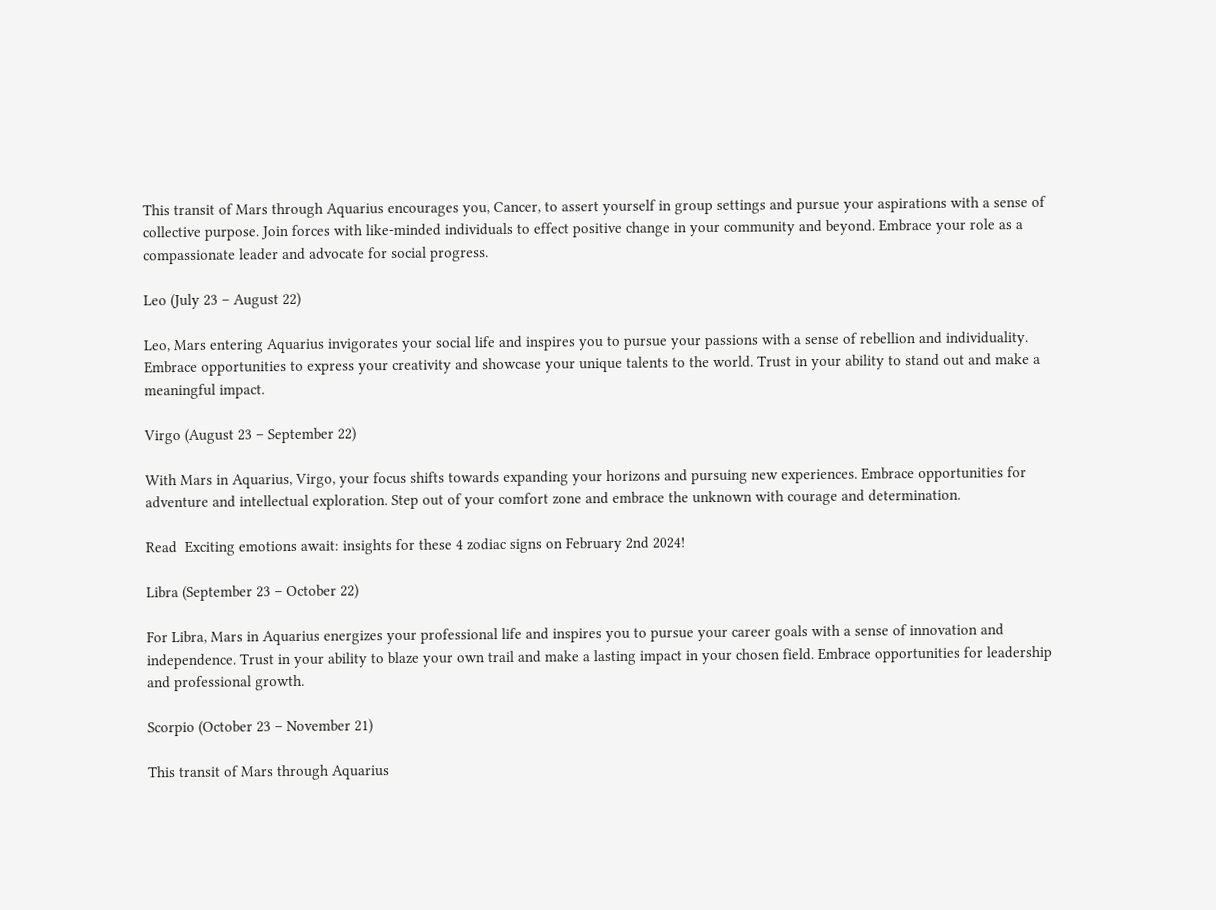This transit of Mars through Aquarius encourages you, Cancer, to assert yourself in group settings and pursue your aspirations with a sense of collective purpose. Join forces with like-minded individuals to effect positive change in your community and beyond. Embrace your role as a compassionate leader and advocate for social progress.

Leo (July 23 – August 22)

Leo, Mars entering Aquarius invigorates your social life and inspires you to pursue your passions with a sense of rebellion and individuality. Embrace opportunities to express your creativity and showcase your unique talents to the world. Trust in your ability to stand out and make a meaningful impact.

Virgo (August 23 – September 22)

With Mars in Aquarius, Virgo, your focus shifts towards expanding your horizons and pursuing new experiences. Embrace opportunities for adventure and intellectual exploration. Step out of your comfort zone and embrace the unknown with courage and determination.

Read  Exciting emotions await: insights for these 4 zodiac signs on February 2nd 2024!

Libra (September 23 – October 22)

For Libra, Mars in Aquarius energizes your professional life and inspires you to pursue your career goals with a sense of innovation and independence. Trust in your ability to blaze your own trail and make a lasting impact in your chosen field. Embrace opportunities for leadership and professional growth.

Scorpio (October 23 – November 21)

This transit of Mars through Aquarius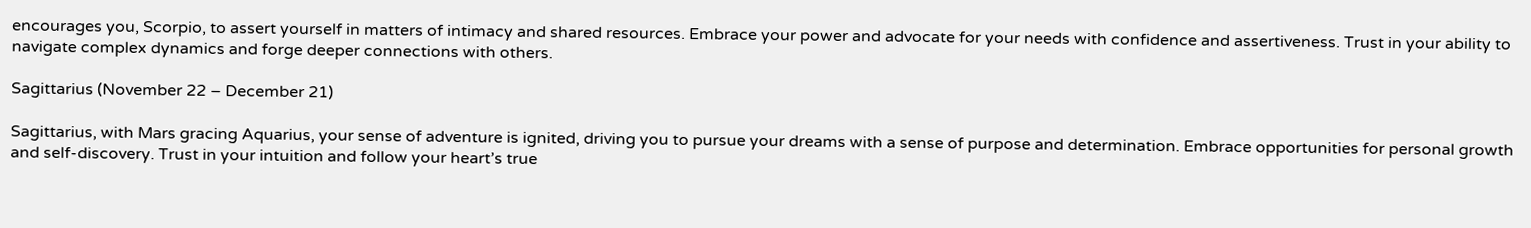encourages you, Scorpio, to assert yourself in matters of intimacy and shared resources. Embrace your power and advocate for your needs with confidence and assertiveness. Trust in your ability to navigate complex dynamics and forge deeper connections with others.

Sagittarius (November 22 – December 21)

Sagittarius, with Mars gracing Aquarius, your sense of adventure is ignited, driving you to pursue your dreams with a sense of purpose and determination. Embrace opportunities for personal growth and self-discovery. Trust in your intuition and follow your heart’s true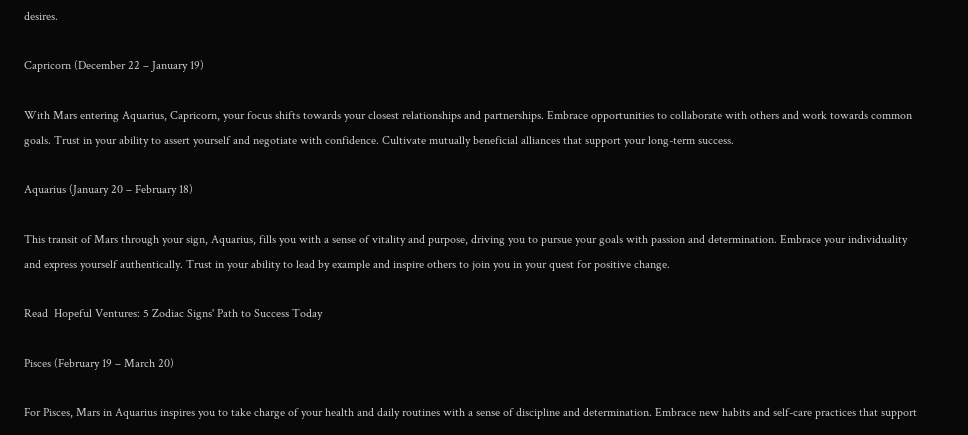desires.

Capricorn (December 22 – January 19)

With Mars entering Aquarius, Capricorn, your focus shifts towards your closest relationships and partnerships. Embrace opportunities to collaborate with others and work towards common goals. Trust in your ability to assert yourself and negotiate with confidence. Cultivate mutually beneficial alliances that support your long-term success.

Aquarius (January 20 – February 18)

This transit of Mars through your sign, Aquarius, fills you with a sense of vitality and purpose, driving you to pursue your goals with passion and determination. Embrace your individuality and express yourself authentically. Trust in your ability to lead by example and inspire others to join you in your quest for positive change.

Read  Hopeful Ventures: 5 Zodiac Signs' Path to Success Today

Pisces (February 19 – March 20)

For Pisces, Mars in Aquarius inspires you to take charge of your health and daily routines with a sense of discipline and determination. Embrace new habits and self-care practices that support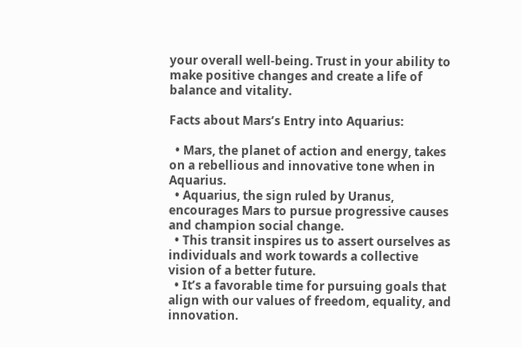your overall well-being. Trust in your ability to make positive changes and create a life of balance and vitality.

Facts about Mars’s Entry into Aquarius:

  • Mars, the planet of action and energy, takes on a rebellious and innovative tone when in Aquarius.
  • Aquarius, the sign ruled by Uranus, encourages Mars to pursue progressive causes and champion social change.
  • This transit inspires us to assert ourselves as individuals and work towards a collective vision of a better future.
  • It’s a favorable time for pursuing goals that align with our values of freedom, equality, and innovation.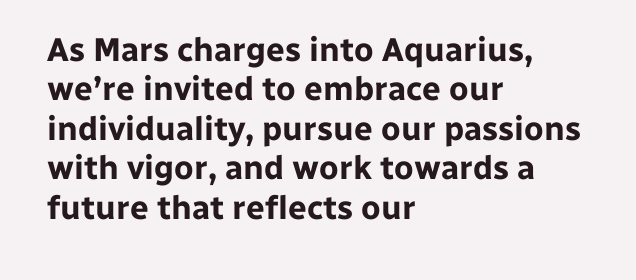As Mars charges into Aquarius, we’re invited to embrace our individuality, pursue our passions with vigor, and work towards a future that reflects our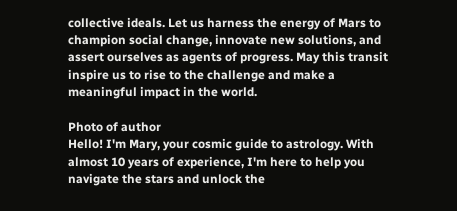collective ideals. Let us harness the energy of Mars to champion social change, innovate new solutions, and assert ourselves as agents of progress. May this transit inspire us to rise to the challenge and make a meaningful impact in the world.

Photo of author
Hello! I'm Mary, your cosmic guide to astrology. With almost 10 years of experience, I'm here to help you navigate the stars and unlock the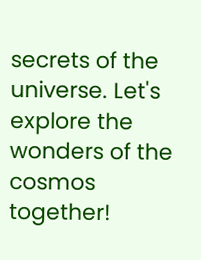secrets of the universe. Let's explore the wonders of the cosmos together!